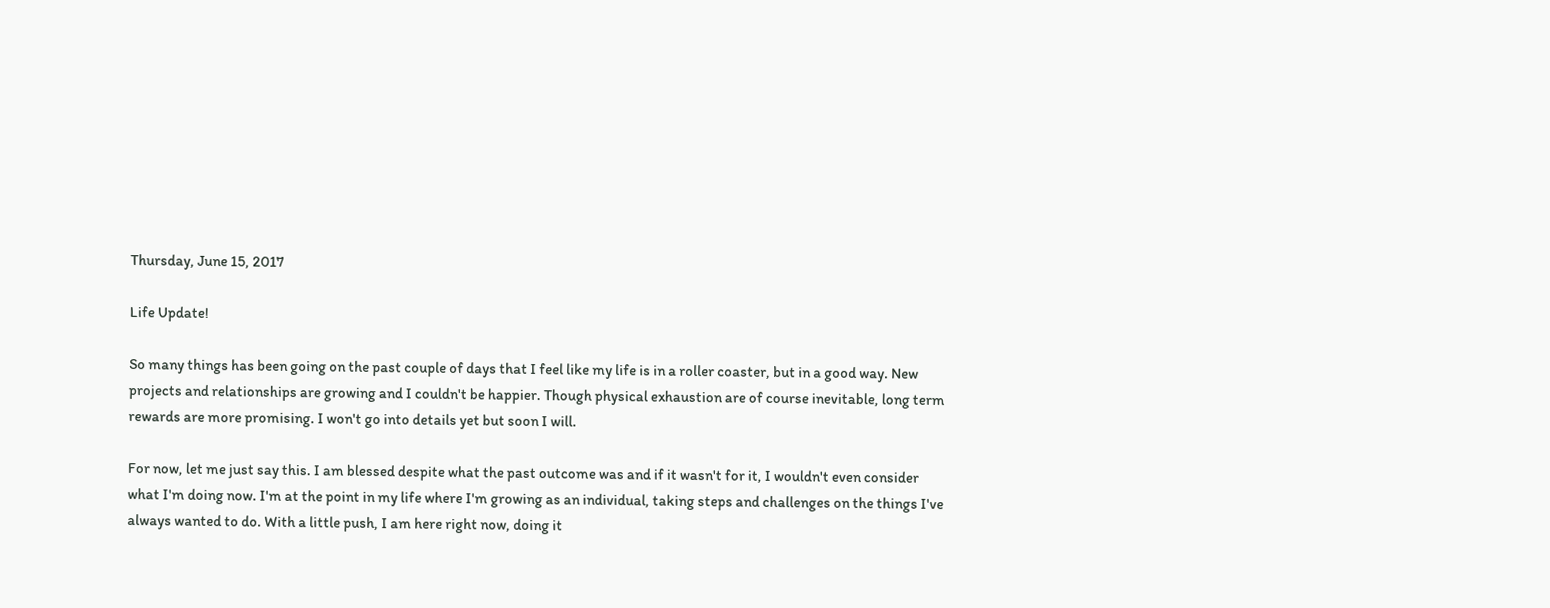Thursday, June 15, 2017

Life Update!

So many things has been going on the past couple of days that I feel like my life is in a roller coaster, but in a good way. New projects and relationships are growing and I couldn't be happier. Though physical exhaustion are of course inevitable, long term rewards are more promising. I won't go into details yet but soon I will.

For now, let me just say this. I am blessed despite what the past outcome was and if it wasn't for it, I wouldn't even consider what I'm doing now. I'm at the point in my life where I'm growing as an individual, taking steps and challenges on the things I've always wanted to do. With a little push, I am here right now, doing it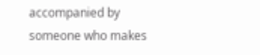accompanied by someone who makes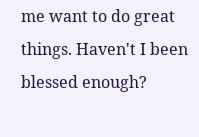me want to do great things. Haven't I been blessed enough?